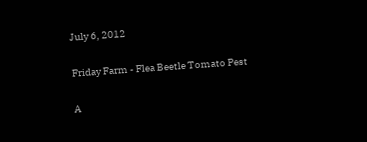July 6, 2012

Friday Farm - Flea Beetle Tomato Pest

A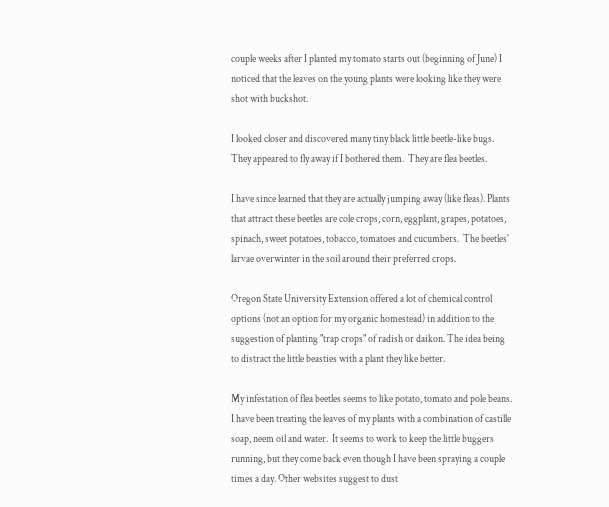couple weeks after I planted my tomato starts out (beginning of June) I noticed that the leaves on the young plants were looking like they were shot with buckshot.

I looked closer and discovered many tiny black little beetle-like bugs. They appeared to fly away if I bothered them.  They are flea beetles.

I have since learned that they are actually jumping away (like fleas). Plants that attract these beetles are cole crops, corn, eggplant, grapes, potatoes, spinach, sweet potatoes, tobacco, tomatoes and cucumbers.  The beetles' larvae overwinter in the soil around their preferred crops.

Oregon State University Extension offered a lot of chemical control options (not an option for my organic homestead) in addition to the suggestion of planting "trap crops" of radish or daikon. The idea being to distract the little beasties with a plant they like better.

My infestation of flea beetles seems to like potato, tomato and pole beans. I have been treating the leaves of my plants with a combination of castille soap, neem oil and water.  It seems to work to keep the little buggers running, but they come back even though I have been spraying a couple times a day. Other websites suggest to dust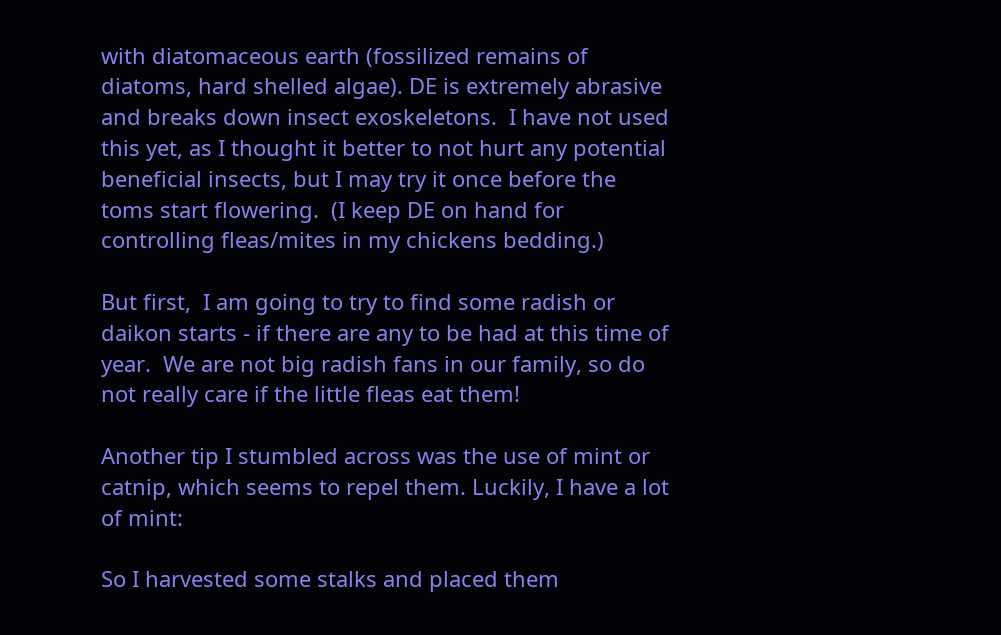with diatomaceous earth (fossilized remains of diatoms, hard shelled algae). DE is extremely abrasive and breaks down insect exoskeletons.  I have not used this yet, as I thought it better to not hurt any potential beneficial insects, but I may try it once before the toms start flowering.  (I keep DE on hand for controlling fleas/mites in my chickens bedding.)

But first,  I am going to try to find some radish or daikon starts - if there are any to be had at this time of year.  We are not big radish fans in our family, so do not really care if the little fleas eat them!

Another tip I stumbled across was the use of mint or catnip, which seems to repel them. Luckily, I have a lot of mint:

So I harvested some stalks and placed them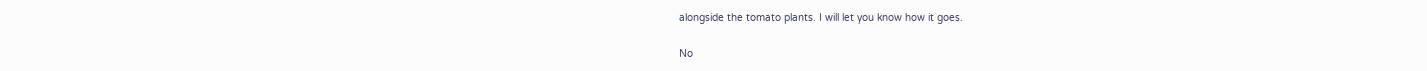alongside the tomato plants. I will let you know how it goes.

No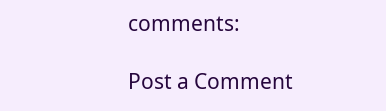comments:

Post a Comment